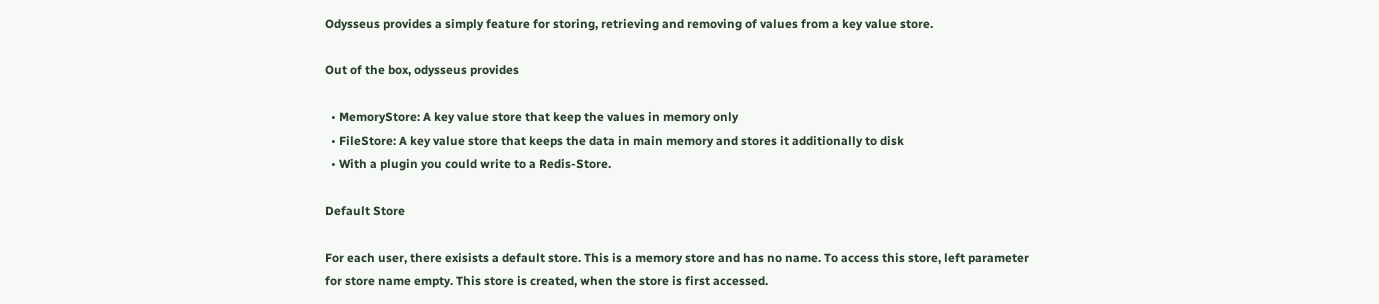Odysseus provides a simply feature for storing, retrieving and removing of values from a key value store.

Out of the box, odysseus provides

  • MemoryStore: A key value store that keep the values in memory only
  • FileStore: A key value store that keeps the data in main memory and stores it additionally to disk
  • With a plugin you could write to a Redis-Store.

Default Store

For each user, there exisists a default store. This is a memory store and has no name. To access this store, left parameter for store name empty. This store is created, when the store is first accessed.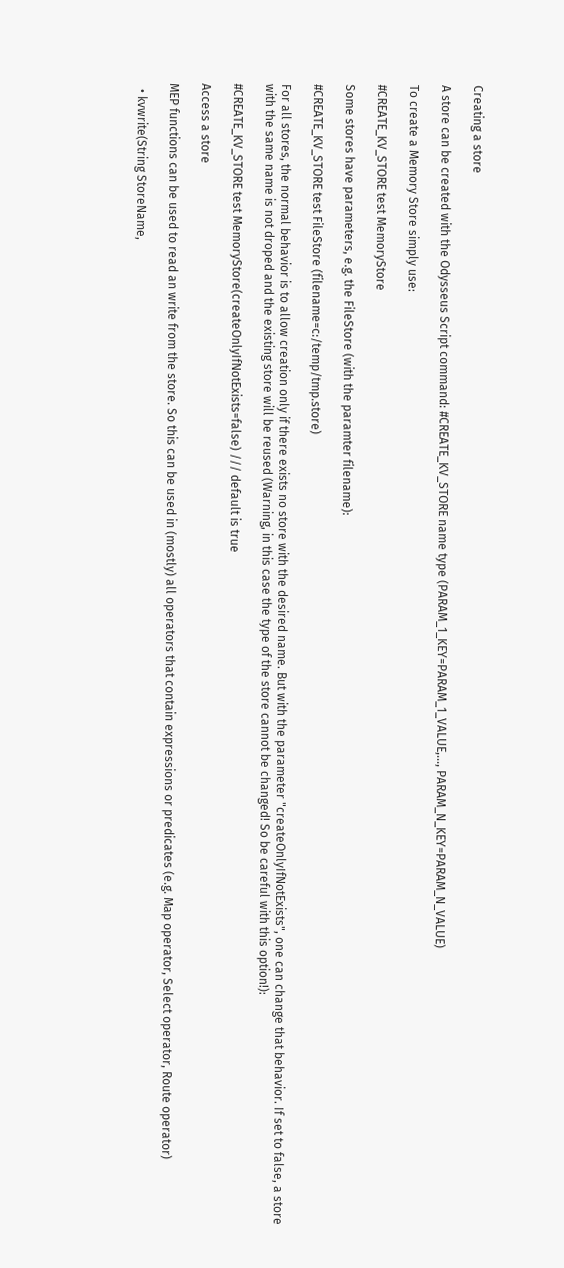Creating a store

A store can be created with the Odysseus Script command: #CREATE_KV_STORE name type (PARAM_1_KEY=PARAM_1_VALUE,..., PARAM_N_KEY=PARAM_N_VALUE)

To create a Memory Store simply use:

#CREATE_KV_STORE test MemoryStore

Some stores have parameters, e.g. the FileStore (with the paramter filename):

#CREATE_KV_STORE test FileStore (filename=c:/temp/tmp.store)

For all stores, the normal behavior is to allow creation only if there exists no store with the desired name. But with the parameter "createOnlyIfNotExists", one can change that behavior. If set to false, a store with the same name is not droped and the existing store will be reused (Warning, in this case the type of the store cannot be changed! So be careful with this option!):

#CREATE_KV_STORE test MemoryStore(createOnlyIfNotExists=false) /// default is true

Access a store

MEP functions can be used to read an write from the store. So this can be used in (mostly) all operators that contain expressions or predicates (e.g. Map operator, Select operator, Route operator)

  • kvwrite(String StoreName,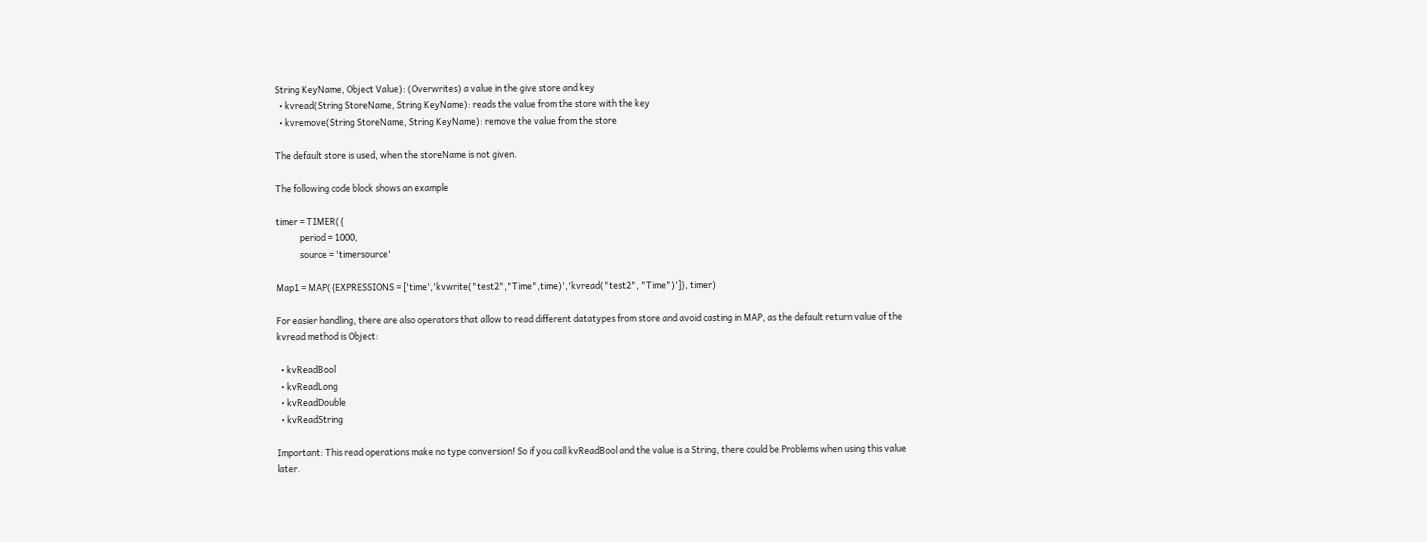String KeyName, Object Value): (Overwrites) a value in the give store and key
  • kvread(String StoreName, String KeyName): reads the value from the store with the key
  • kvremove(String StoreName, String KeyName): remove the value from the store

The default store is used, when the storeName is not given.

The following code block shows an example

timer = TIMER({
            period = 1000,
            source = 'timersource'

Map1 = MAP({EXPRESSIONS = ['time','kvwrite("test2","Time",time)','kvread("test2", "Time")']}, timer)

For easier handling, there are also operators that allow to read different datatypes from store and avoid casting in MAP, as the default return value of the kvread method is Object:

  • kvReadBool
  • kvReadLong
  • kvReadDouble
  • kvReadString

Important: This read operations make no type conversion! So if you call kvReadBool and the value is a String, there could be Problems when using this value later.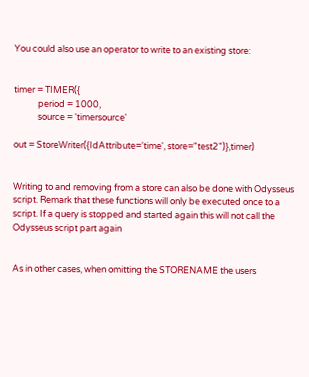You could also use an operator to write to an existing store:


timer = TIMER({
            period = 1000,
            source = 'timersource'

out = StoreWriter({IdAttribute='time', store="test2")},timer)


Writing to and removing from a store can also be done with Odysseus script. Remark that these functions will only be executed once to a script. If a query is stopped and started again this will not call the Odysseus script part again


As in other cases, when omitting the STORENAME the users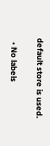default store is used.

  • No labels